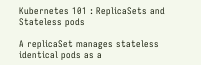Kubernetes 101 : ReplicaSets and Stateless pods

A replicaSet manages stateless identical pods as a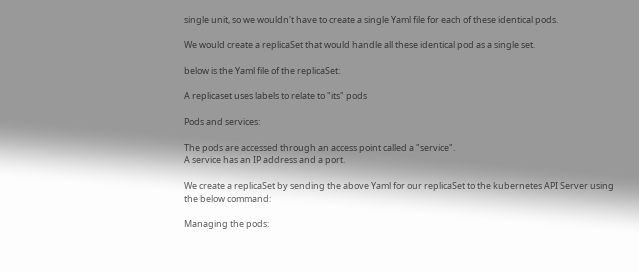single unit, so we wouldn't have to create a single Yaml file for each of these identical pods.

We would create a replicaSet that would handle all these identical pod as a single set.

below is the Yaml file of the replicaSet:

A replicaset uses labels to relate to "its" pods

Pods and services:

The pods are accessed through an access point called a "service".
A service has an IP address and a port.

We create a replicaSet by sending the above Yaml for our replicaSet to the kubernetes API Server using the below command:

Managing the pods: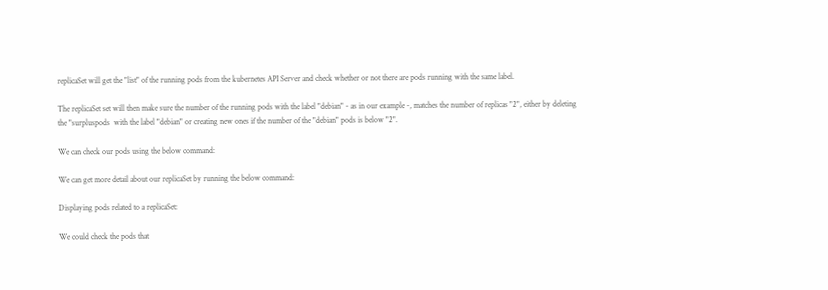replicaSet will get the "list" of the running pods from the kubernetes API Server and check whether or not there are pods running with the same label.

The replicaSet set will then make sure the number of the running pods with the label "debian" - as in our example -, matches the number of replicas "2", either by deleting
the "surpluspods  with the label "debian" or creating new ones if the number of the "debian" pods is below "2".

We can check our pods using the below command:

We can get more detail about our replicaSet by running the below command:

Displaying pods related to a replicaSet:

We could check the pods that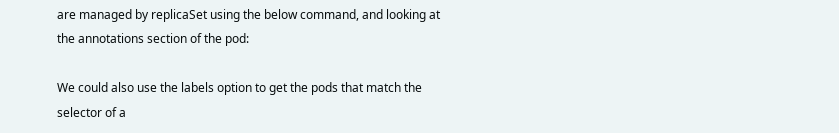are managed by replicaSet using the below command, and looking at the annotations section of the pod:

We could also use the labels option to get the pods that match the selector of a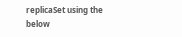replicaSet using the below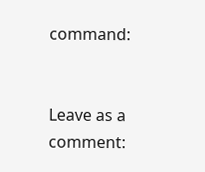command:


Leave as a comment: